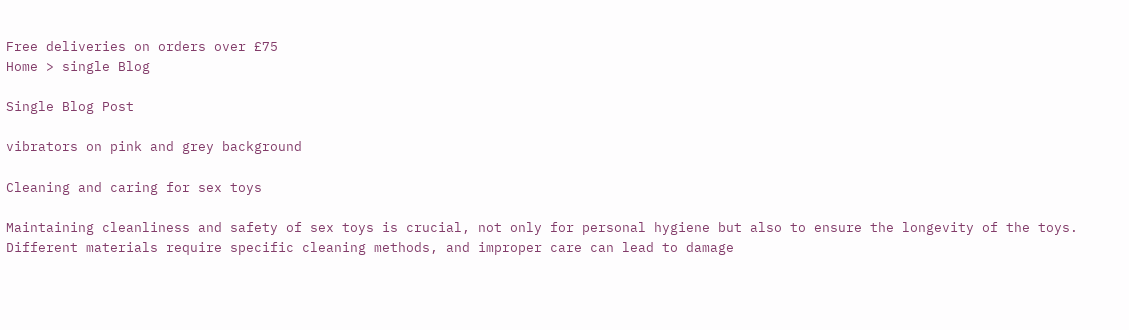Free deliveries on orders over £75
Home > single Blog

Single Blog Post

vibrators on pink and grey background

Cleaning and caring for sex toys

Maintaining cleanliness and safety of sex toys is crucial, not only for personal hygiene but also to ensure the longevity of the toys. Different materials require specific cleaning methods, and improper care can lead to damage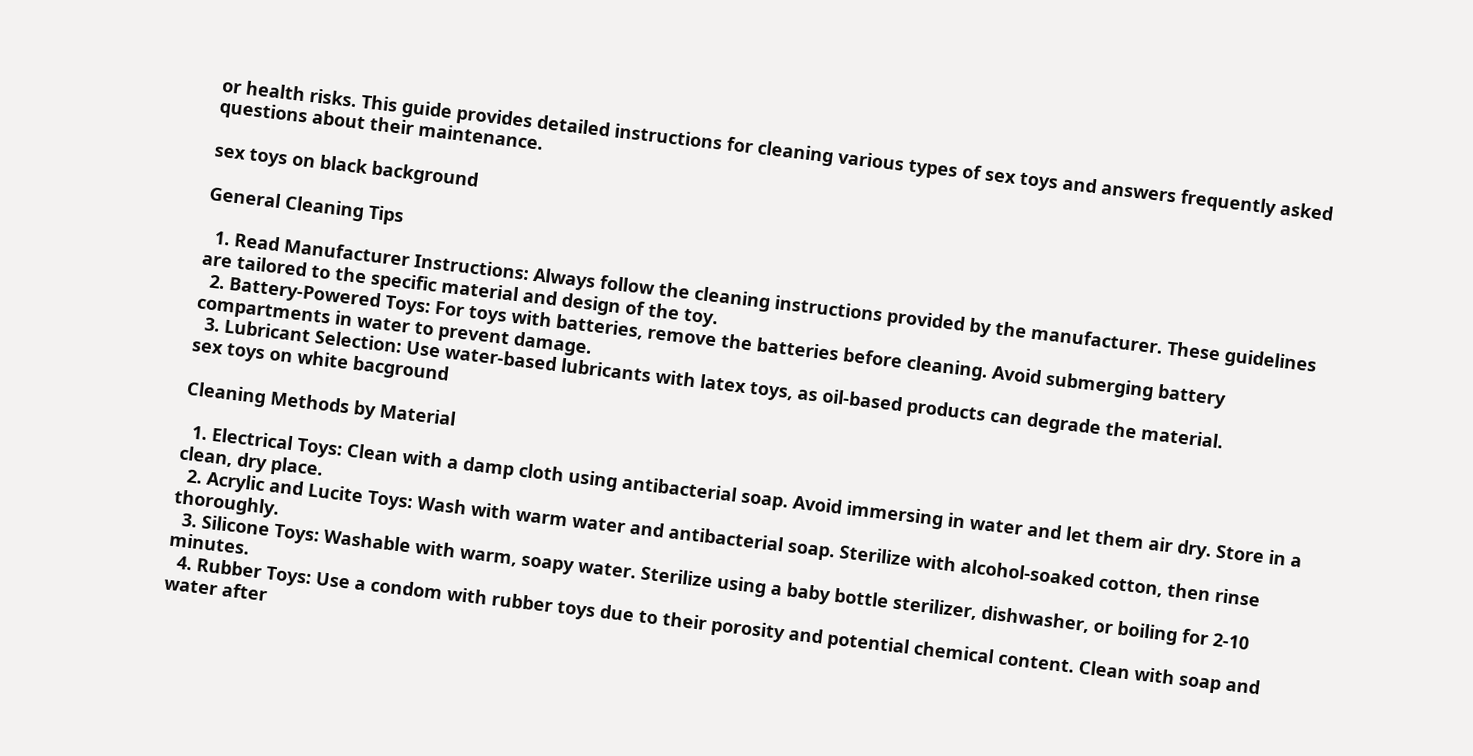or health risks. This guide provides detailed instructions for cleaning various types of sex toys and answers frequently asked questions about their maintenance.

sex toys on black background

General Cleaning Tips

  1. Read Manufacturer Instructions: Always follow the cleaning instructions provided by the manufacturer. These guidelines are tailored to the specific material and design of the toy.
  2. Battery-Powered Toys: For toys with batteries, remove the batteries before cleaning. Avoid submerging battery compartments in water to prevent damage.
  3. Lubricant Selection: Use water-based lubricants with latex toys, as oil-based products can degrade the material.
sex toys on white bacground

Cleaning Methods by Material

  1. Electrical Toys: Clean with a damp cloth using antibacterial soap. Avoid immersing in water and let them air dry. Store in a clean, dry place.
  2. Acrylic and Lucite Toys: Wash with warm water and antibacterial soap. Sterilize with alcohol-soaked cotton, then rinse thoroughly.
  3. Silicone Toys: Washable with warm, soapy water. Sterilize using a baby bottle sterilizer, dishwasher, or boiling for 2-10 minutes.
  4. Rubber Toys: Use a condom with rubber toys due to their porosity and potential chemical content. Clean with soap and water after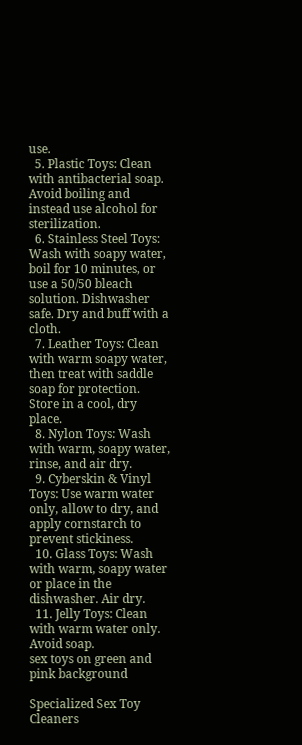use.
  5. Plastic Toys: Clean with antibacterial soap. Avoid boiling and instead use alcohol for sterilization.
  6. Stainless Steel Toys: Wash with soapy water, boil for 10 minutes, or use a 50/50 bleach solution. Dishwasher safe. Dry and buff with a cloth.
  7. Leather Toys: Clean with warm soapy water, then treat with saddle soap for protection. Store in a cool, dry place.
  8. Nylon Toys: Wash with warm, soapy water, rinse, and air dry.
  9. Cyberskin & Vinyl Toys: Use warm water only, allow to dry, and apply cornstarch to prevent stickiness.
  10. Glass Toys: Wash with warm, soapy water or place in the dishwasher. Air dry.
  11. Jelly Toys: Clean with warm water only. Avoid soap.
sex toys on green and pink background

Specialized Sex Toy Cleaners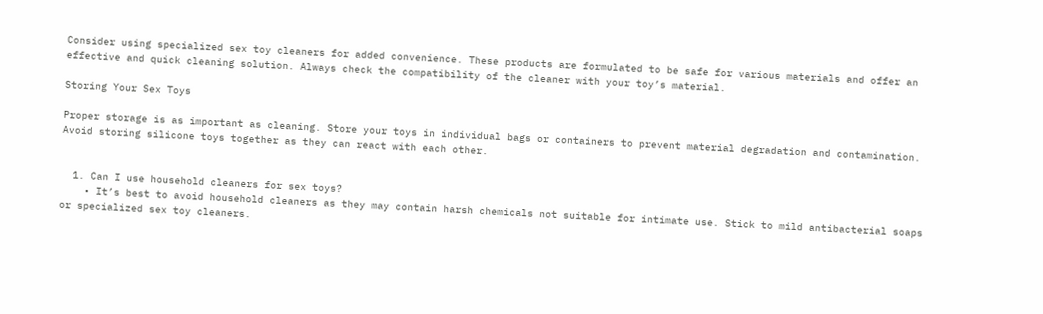Consider using specialized sex toy cleaners for added convenience. These products are formulated to be safe for various materials and offer an effective and quick cleaning solution. Always check the compatibility of the cleaner with your toy’s material.

Storing Your Sex Toys

Proper storage is as important as cleaning. Store your toys in individual bags or containers to prevent material degradation and contamination. Avoid storing silicone toys together as they can react with each other.


  1. Can I use household cleaners for sex toys?
    • It’s best to avoid household cleaners as they may contain harsh chemicals not suitable for intimate use. Stick to mild antibacterial soaps or specialized sex toy cleaners.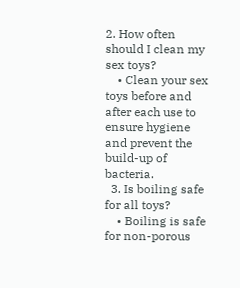2. How often should I clean my sex toys?
    • Clean your sex toys before and after each use to ensure hygiene and prevent the build-up of bacteria.
  3. Is boiling safe for all toys?
    • Boiling is safe for non-porous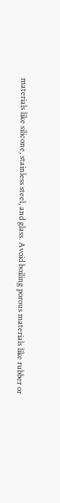materials like silicone, stainless steel, and glass. Avoid boiling porous materials like rubber or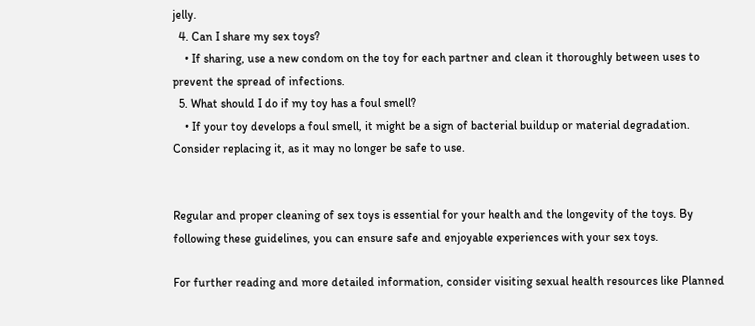jelly.
  4. Can I share my sex toys?
    • If sharing, use a new condom on the toy for each partner and clean it thoroughly between uses to prevent the spread of infections.
  5. What should I do if my toy has a foul smell?
    • If your toy develops a foul smell, it might be a sign of bacterial buildup or material degradation. Consider replacing it, as it may no longer be safe to use.


Regular and proper cleaning of sex toys is essential for your health and the longevity of the toys. By following these guidelines, you can ensure safe and enjoyable experiences with your sex toys.

For further reading and more detailed information, consider visiting sexual health resources like Planned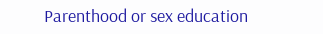Parenthood or sex education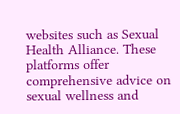websites such as Sexual Health Alliance. These platforms offer comprehensive advice on sexual wellness and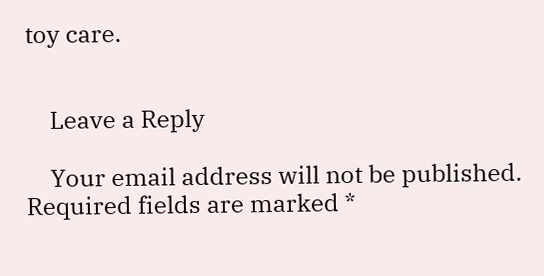toy care.


    Leave a Reply

    Your email address will not be published. Required fields are marked *